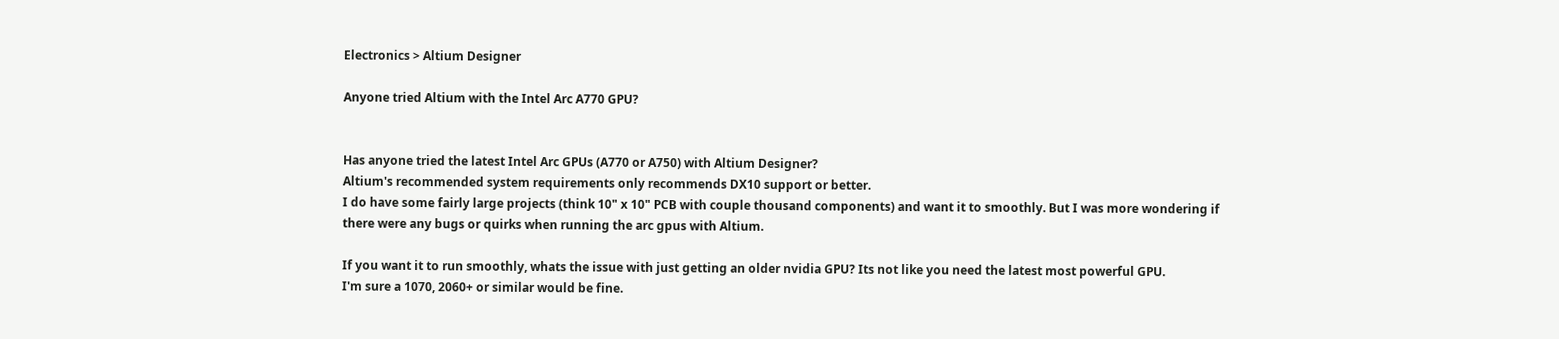Electronics > Altium Designer

Anyone tried Altium with the Intel Arc A770 GPU?


Has anyone tried the latest Intel Arc GPUs (A770 or A750) with Altium Designer?
Altium's recommended system requirements only recommends DX10 support or better.
I do have some fairly large projects (think 10" x 10" PCB with couple thousand components) and want it to smoothly. But I was more wondering if there were any bugs or quirks when running the arc gpus with Altium.

If you want it to run smoothly, whats the issue with just getting an older nvidia GPU? Its not like you need the latest most powerful GPU.
I'm sure a 1070, 2060+ or similar would be fine.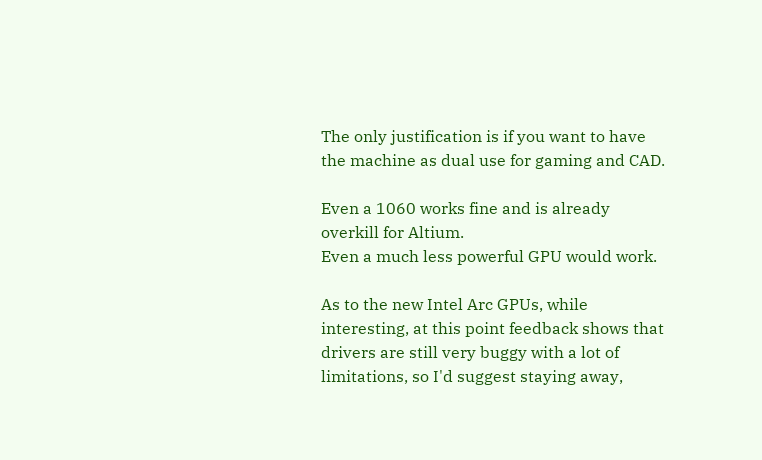The only justification is if you want to have the machine as dual use for gaming and CAD.

Even a 1060 works fine and is already overkill for Altium.
Even a much less powerful GPU would work.

As to the new Intel Arc GPUs, while interesting, at this point feedback shows that drivers are still very buggy with a lot of limitations, so I'd suggest staying away,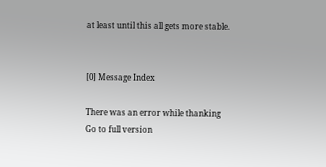at least until this all gets more stable.


[0] Message Index

There was an error while thanking
Go to full version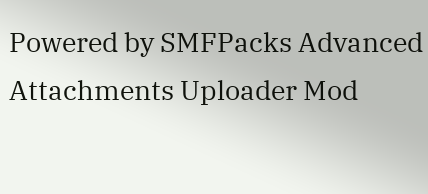Powered by SMFPacks Advanced Attachments Uploader Mod